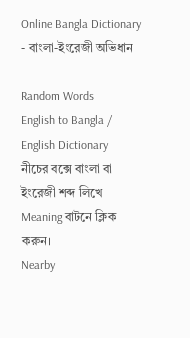Online Bangla Dictionary - বাংলা-ইংরেজী অভিধান

Random Words
English to Bangla / English Dictionary
নীচের বক্সে বাংলা বা ইংরেজী শব্দ লিখে Meaning বাটনে ক্লিক করুন।
Nearby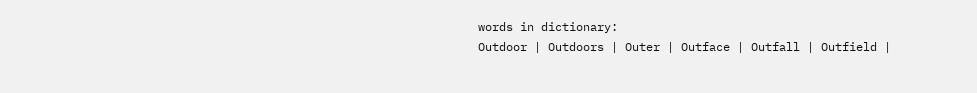words in dictionary:
Outdoor | Outdoors | Outer | Outface | Outfall | Outfield |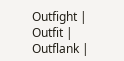Outfight | Outfit | Outflank |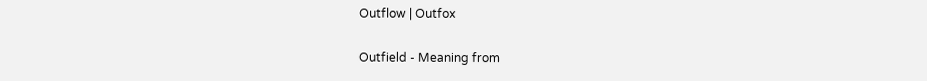Outflow | Outfox

Outfield - Meaning from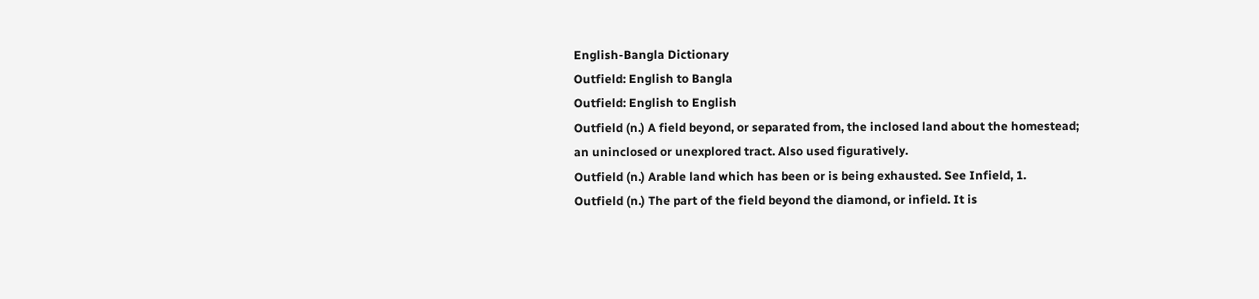English-Bangla Dictionary
Outfield: English to Bangla
Outfield: English to English
Outfield (n.) A field beyond, or separated from, the inclosed land about the homestead; an uninclosed or unexplored tract. Also used figuratively.
Outfield (n.) Arable land which has been or is being exhausted. See Infield, 1.
Outfield (n.) The part of the field beyond the diamond, or infield. It is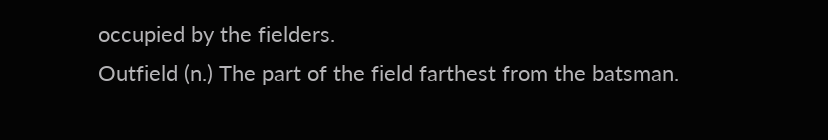occupied by the fielders.
Outfield (n.) The part of the field farthest from the batsman.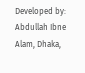Developed by: Abdullah Ibne Alam, Dhaka,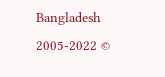Bangladesh
2005-2022 ©